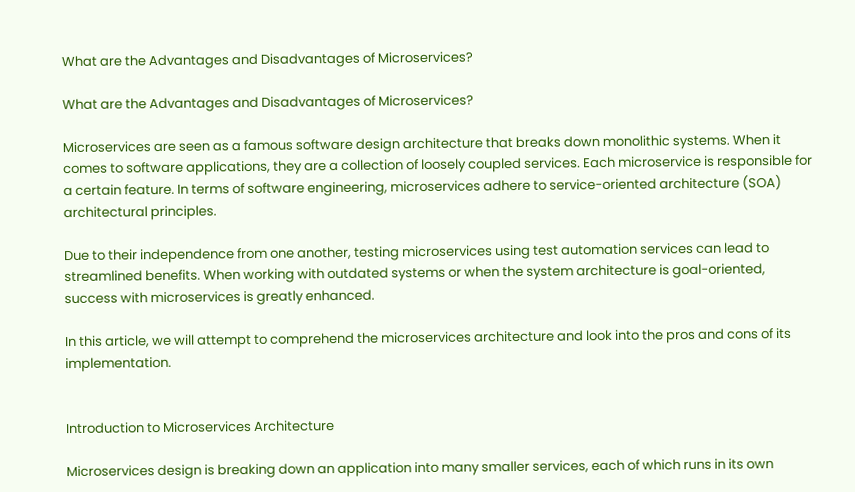What are the Advantages and Disadvantages of Microservices?

What are the Advantages and Disadvantages of Microservices?

Microservices are seen as a famous software design architecture that breaks down monolithic systems. When it comes to software applications, they are a collection of loosely coupled services. Each microservice is responsible for a certain feature. In terms of software engineering, microservices adhere to service-oriented architecture (SOA) architectural principles.

Due to their independence from one another, testing microservices using test automation services can lead to streamlined benefits. When working with outdated systems or when the system architecture is goal-oriented, success with microservices is greatly enhanced.

In this article, we will attempt to comprehend the microservices architecture and look into the pros and cons of its implementation.


Introduction to Microservices Architecture

Microservices design is breaking down an application into many smaller services, each of which runs in its own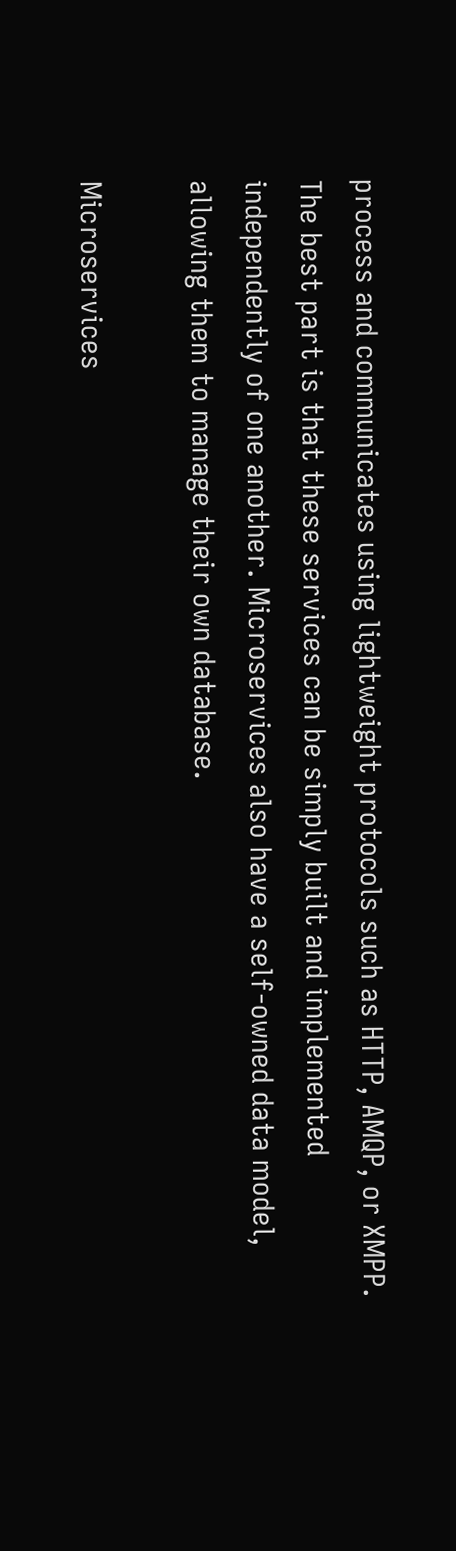process and communicates using lightweight protocols such as HTTP, AMQP, or XMPP. The best part is that these services can be simply built and implemented independently of one another. Microservices also have a self-owned data model, allowing them to manage their own database.

Microservices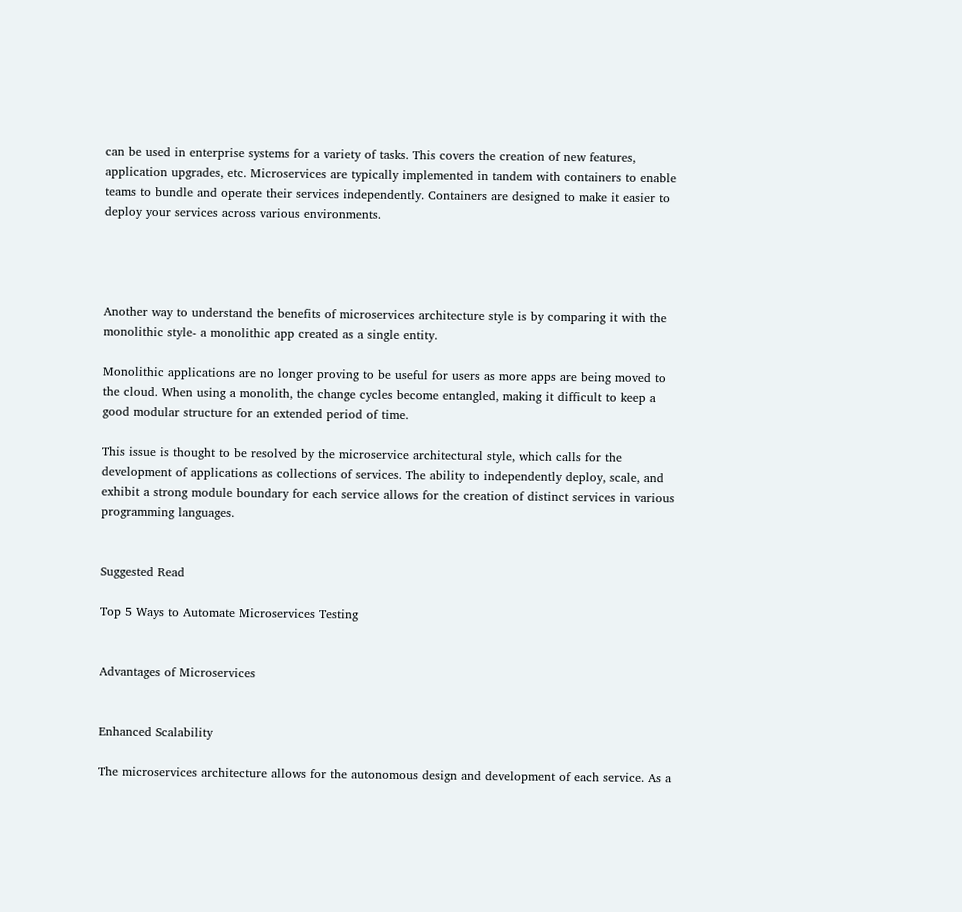can be used in enterprise systems for a variety of tasks. This covers the creation of new features, application upgrades, etc. Microservices are typically implemented in tandem with containers to enable teams to bundle and operate their services independently. Containers are designed to make it easier to deploy your services across various environments.




Another way to understand the benefits of microservices architecture style is by comparing it with the monolithic style- a monolithic app created as a single entity.

Monolithic applications are no longer proving to be useful for users as more apps are being moved to the cloud. When using a monolith, the change cycles become entangled, making it difficult to keep a good modular structure for an extended period of time.

This issue is thought to be resolved by the microservice architectural style, which calls for the development of applications as collections of services. The ability to independently deploy, scale, and exhibit a strong module boundary for each service allows for the creation of distinct services in various programming languages.


Suggested Read

Top 5 Ways to Automate Microservices Testing


Advantages of Microservices


Enhanced Scalability

The microservices architecture allows for the autonomous design and development of each service. As a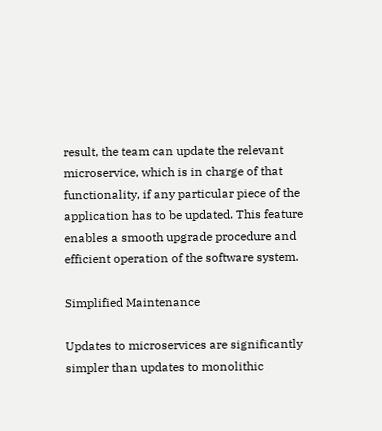result, the team can update the relevant microservice, which is in charge of that functionality, if any particular piece of the application has to be updated. This feature enables a smooth upgrade procedure and efficient operation of the software system.

Simplified Maintenance

Updates to microservices are significantly simpler than updates to monolithic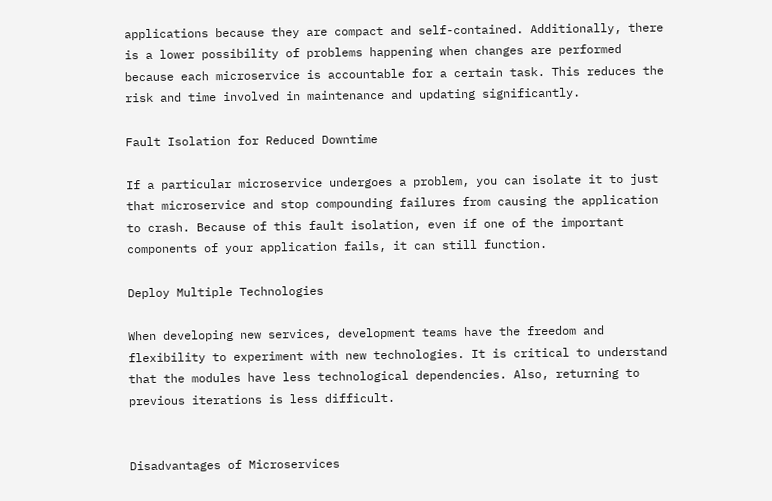applications because they are compact and self-contained. Additionally, there is a lower possibility of problems happening when changes are performed because each microservice is accountable for a certain task. This reduces the risk and time involved in maintenance and updating significantly.

Fault Isolation for Reduced Downtime

If a particular microservice undergoes a problem, you can isolate it to just that microservice and stop compounding failures from causing the application to crash. Because of this fault isolation, even if one of the important components of your application fails, it can still function.

Deploy Multiple Technologies

When developing new services, development teams have the freedom and flexibility to experiment with new technologies. It is critical to understand that the modules have less technological dependencies. Also, returning to previous iterations is less difficult.


Disadvantages of Microservices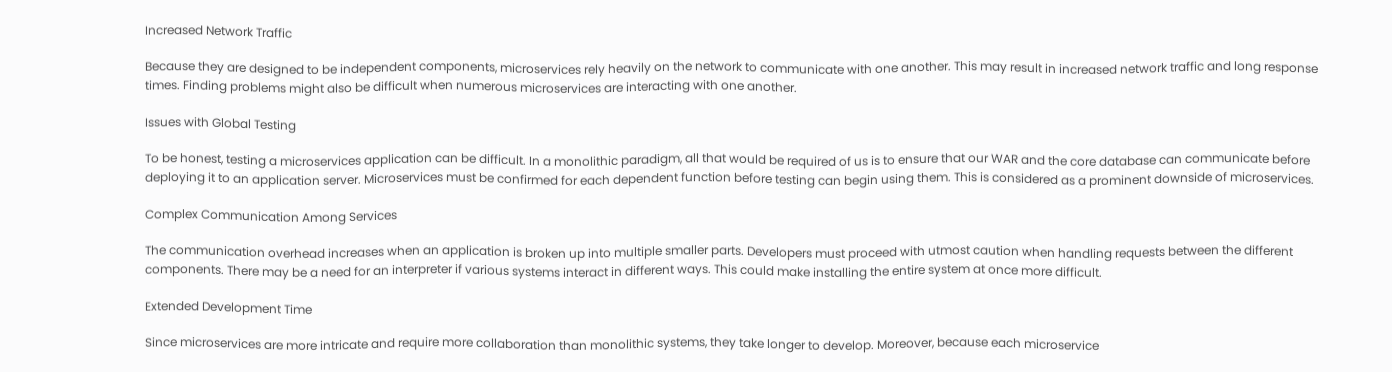Increased Network Traffic

Because they are designed to be independent components, microservices rely heavily on the network to communicate with one another. This may result in increased network traffic and long response times. Finding problems might also be difficult when numerous microservices are interacting with one another.

Issues with Global Testing

To be honest, testing a microservices application can be difficult. In a monolithic paradigm, all that would be required of us is to ensure that our WAR and the core database can communicate before deploying it to an application server. Microservices must be confirmed for each dependent function before testing can begin using them. This is considered as a prominent downside of microservices.

Complex Communication Among Services

The communication overhead increases when an application is broken up into multiple smaller parts. Developers must proceed with utmost caution when handling requests between the different components. There may be a need for an interpreter if various systems interact in different ways. This could make installing the entire system at once more difficult.

Extended Development Time

Since microservices are more intricate and require more collaboration than monolithic systems, they take longer to develop. Moreover, because each microservice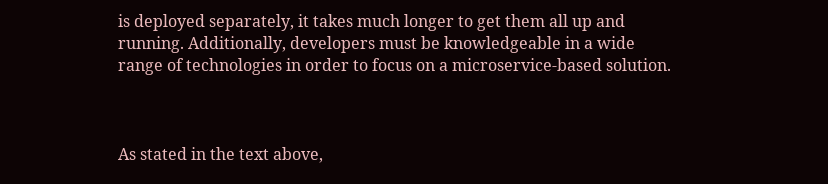is deployed separately, it takes much longer to get them all up and running. Additionally, developers must be knowledgeable in a wide range of technologies in order to focus on a microservice-based solution.



As stated in the text above,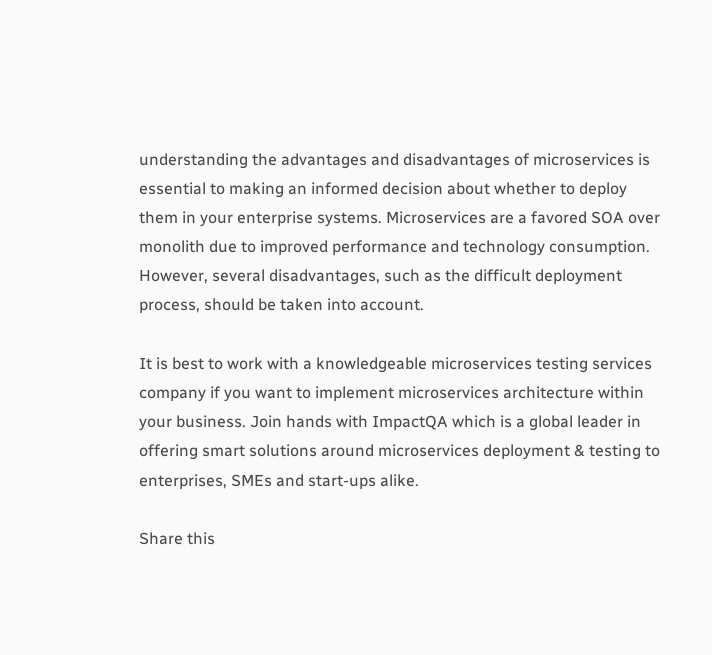understanding the advantages and disadvantages of microservices is essential to making an informed decision about whether to deploy them in your enterprise systems. Microservices are a favored SOA over monolith due to improved performance and technology consumption. However, several disadvantages, such as the difficult deployment process, should be taken into account.

It is best to work with a knowledgeable microservices testing services company if you want to implement microservices architecture within your business. Join hands with ImpactQA which is a global leader in offering smart solutions around microservices deployment & testing to enterprises, SMEs and start-ups alike.

Share this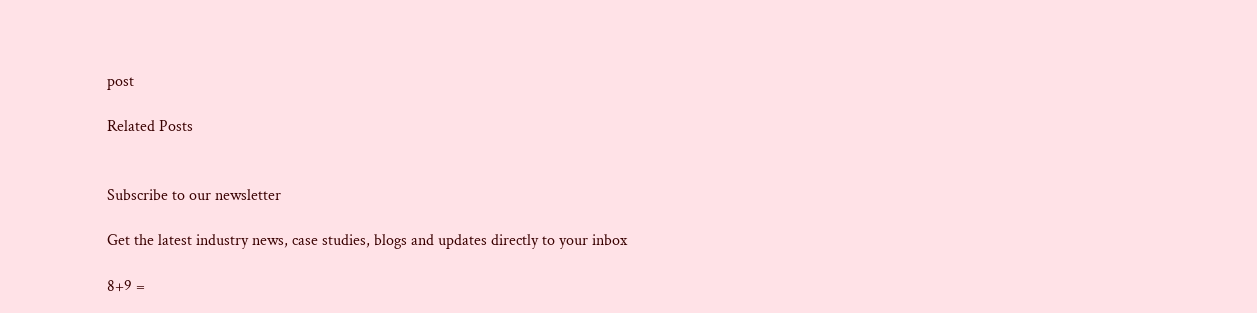post

Related Posts


Subscribe to our newsletter

Get the latest industry news, case studies, blogs and updates directly to your inbox

8+9 =